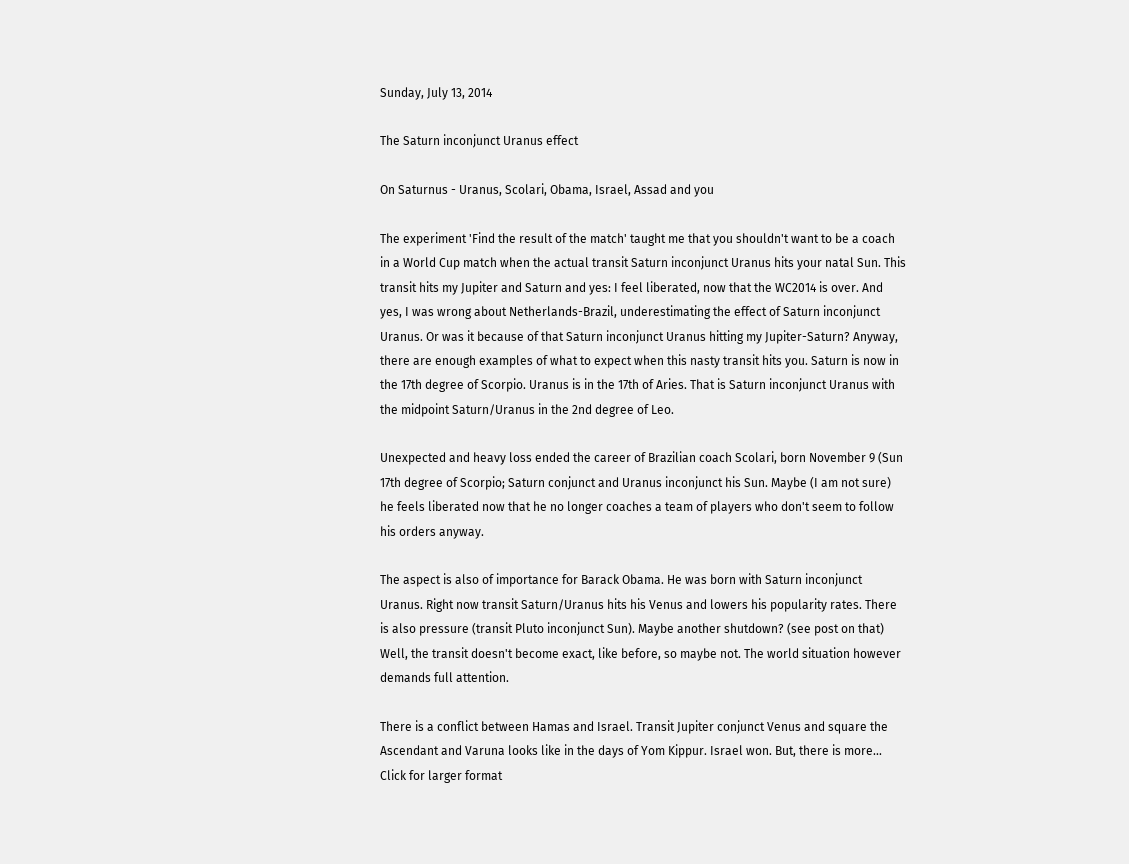Sunday, July 13, 2014

The Saturn inconjunct Uranus effect

On Saturnus - Uranus, Scolari, Obama, Israel, Assad and you

The experiment 'Find the result of the match' taught me that you shouldn't want to be a coach in a World Cup match when the actual transit Saturn inconjunct Uranus hits your natal Sun. This transit hits my Jupiter and Saturn and yes: I feel liberated, now that the WC2014 is over. And yes, I was wrong about Netherlands-Brazil, underestimating the effect of Saturn inconjunct Uranus. Or was it because of that Saturn inconjunct Uranus hitting my Jupiter-Saturn? Anyway, there are enough examples of what to expect when this nasty transit hits you. Saturn is now in the 17th degree of Scorpio. Uranus is in the 17th of Aries. That is Saturn inconjunct Uranus with the midpoint Saturn/Uranus in the 2nd degree of Leo.

Unexpected and heavy loss ended the career of Brazilian coach Scolari, born November 9 (Sun 17th degree of Scorpio; Saturn conjunct and Uranus inconjunct his Sun. Maybe (I am not sure) he feels liberated now that he no longer coaches a team of players who don't seem to follow his orders anyway.

The aspect is also of importance for Barack Obama. He was born with Saturn inconjunct Uranus. Right now transit Saturn/Uranus hits his Venus and lowers his popularity rates. There is also pressure (transit Pluto inconjunct Sun). Maybe another shutdown? (see post on that)
Well, the transit doesn't become exact, like before, so maybe not. The world situation however demands full attention.

There is a conflict between Hamas and Israel. Transit Jupiter conjunct Venus and square the Ascendant and Varuna looks like in the days of Yom Kippur. Israel won. But, there is more...
Click for larger format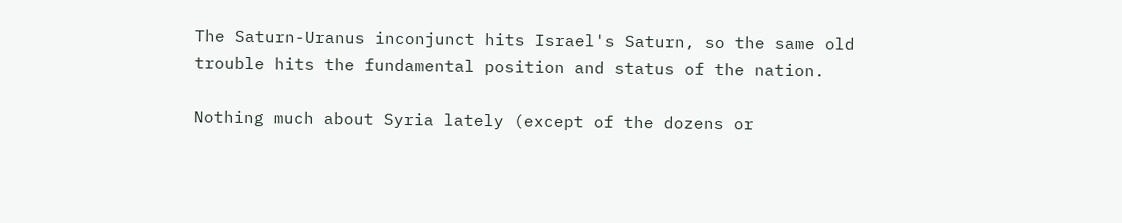The Saturn-Uranus inconjunct hits Israel's Saturn, so the same old trouble hits the fundamental position and status of the nation.

Nothing much about Syria lately (except of the dozens or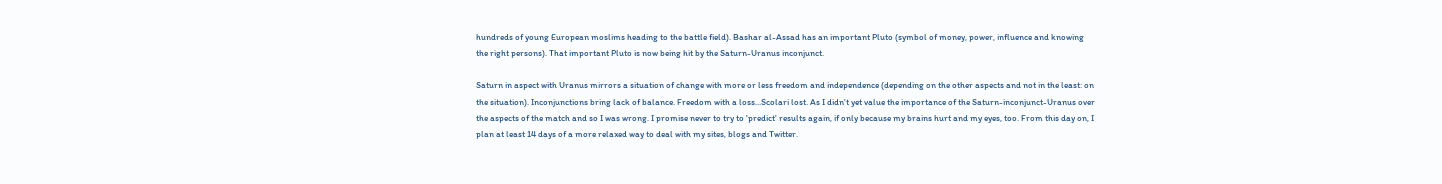hundreds of young European moslims heading to the battle field). Bashar al-Assad has an important Pluto (symbol of money, power, influence and knowing the right persons). That important Pluto is now being hit by the Saturn-Uranus inconjunct.

Saturn in aspect with Uranus mirrors a situation of change with more or less freedom and independence (depending on the other aspects and not in the least: on the situation). Inconjunctions bring lack of balance. Freedom with a loss...Scolari lost. As I didn't yet value the importance of the Saturn-inconjunct-Uranus over the aspects of the match and so I was wrong. I promise never to try to 'predict' results again, if only because my brains hurt and my eyes, too. From this day on, I plan at least 14 days of a more relaxed way to deal with my sites, blogs and Twitter.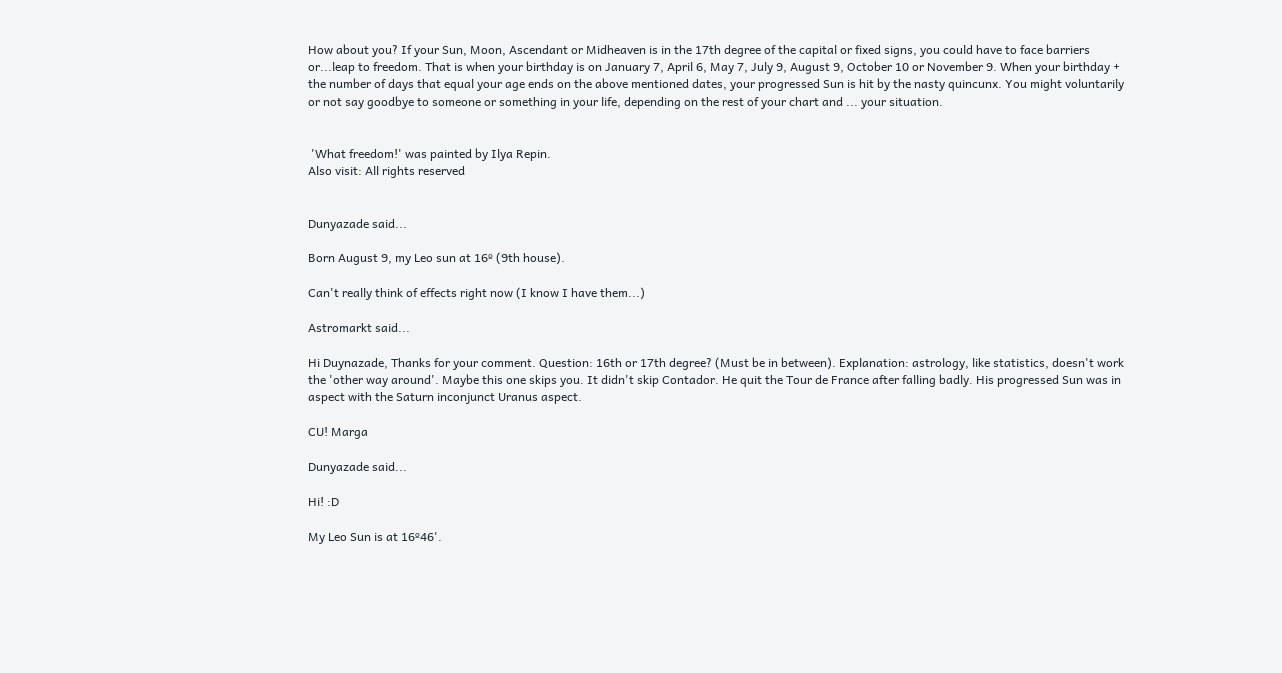How about you? If your Sun, Moon, Ascendant or Midheaven is in the 17th degree of the capital or fixed signs, you could have to face barriers or...leap to freedom. That is when your birthday is on January 7, April 6, May 7, July 9, August 9, October 10 or November 9. When your birthday + the number of days that equal your age ends on the above mentioned dates, your progressed Sun is hit by the nasty quincunx. You might voluntarily or not say goodbye to someone or something in your life, depending on the rest of your chart and ... your situation.


 'What freedom!' was painted by Ilya Repin.
Also visit: All rights reserved


Dunyazade said...

Born August 9, my Leo sun at 16º (9th house).

Can't really think of effects right now (I know I have them...)

Astromarkt said...

Hi Duynazade, Thanks for your comment. Question: 16th or 17th degree? (Must be in between). Explanation: astrology, like statistics, doesn't work the 'other way around'. Maybe this one skips you. It didn't skip Contador. He quit the Tour de France after falling badly. His progressed Sun was in aspect with the Saturn inconjunct Uranus aspect.

CU! Marga

Dunyazade said...

Hi! :D

My Leo Sun is at 16º46'.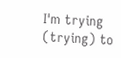I'm trying (trying) to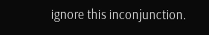ignore this inconjunction.